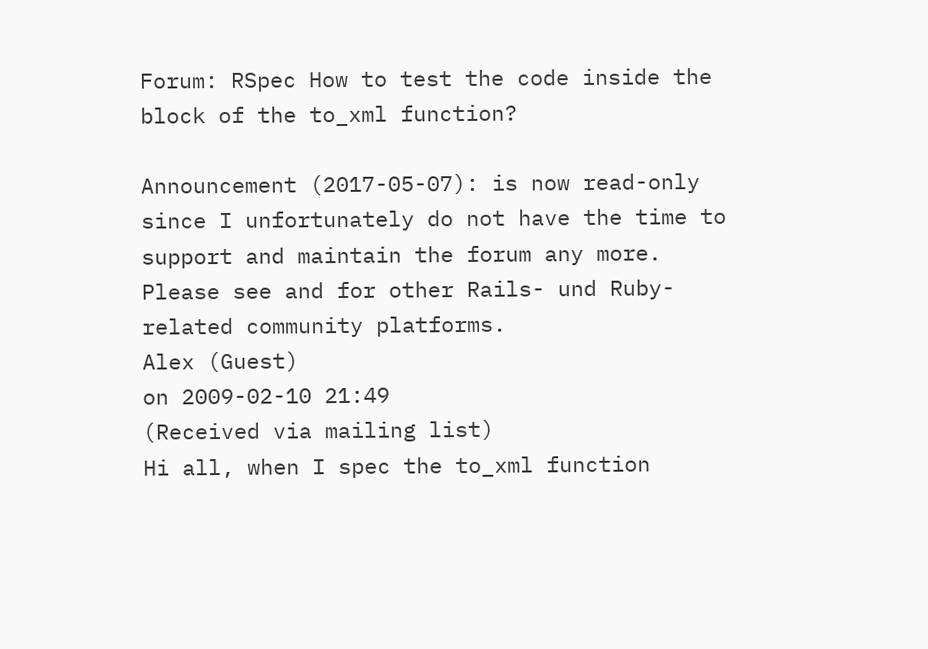Forum: RSpec How to test the code inside the block of the to_xml function?

Announcement (2017-05-07): is now read-only since I unfortunately do not have the time to support and maintain the forum any more. Please see and for other Rails- und Ruby-related community platforms.
Alex (Guest)
on 2009-02-10 21:49
(Received via mailing list)
Hi all, when I spec the to_xml function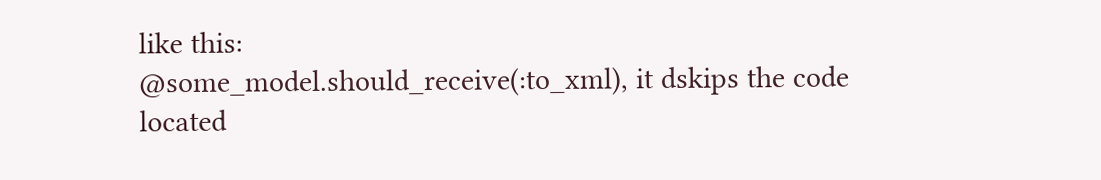like this:
@some_model.should_receive(:to_xml), it dskips the code located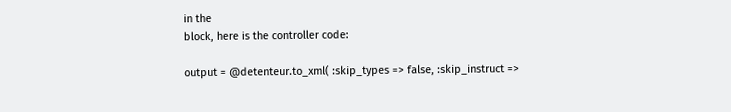in the
block, here is the controller code:

output = @detenteur.to_xml( :skip_types => false, :skip_instruct =>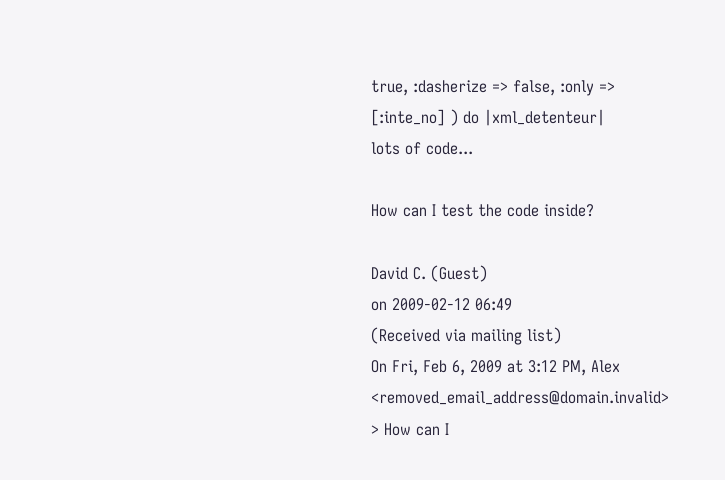true, :dasherize => false, :only => [:inte_no] ) do |xml_detenteur|
lots of code...

How can I test the code inside?

David C. (Guest)
on 2009-02-12 06:49
(Received via mailing list)
On Fri, Feb 6, 2009 at 3:12 PM, Alex <removed_email_address@domain.invalid>
> How can I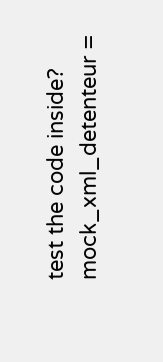test the code inside?
mock_xml_detenteur =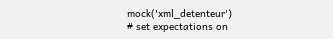mock('xml_detenteur')
# set expectations on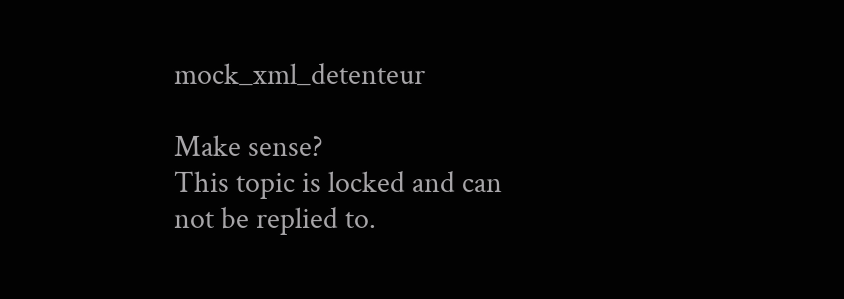mock_xml_detenteur

Make sense?
This topic is locked and can not be replied to.